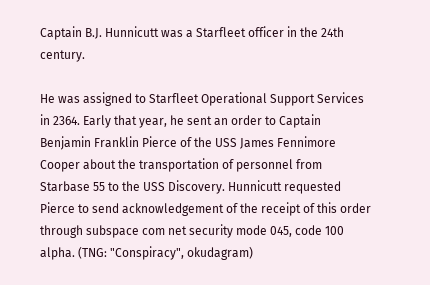Captain B.J. Hunnicutt was a Starfleet officer in the 24th century.

He was assigned to Starfleet Operational Support Services in 2364. Early that year, he sent an order to Captain Benjamin Franklin Pierce of the USS James Fennimore Cooper about the transportation of personnel from Starbase 55 to the USS Discovery. Hunnicutt requested Pierce to send acknowledgement of the receipt of this order through subspace com net security mode 045, code 100 alpha. (TNG: "Conspiracy", okudagram)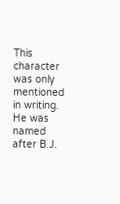This character was only mentioned in writing.
He was named after B.J.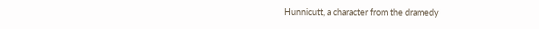Hunnicutt, a character from the dramedy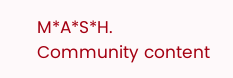M*A*S*H.
Community content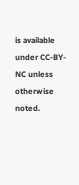is available under CC-BY-NC unless otherwise noted.